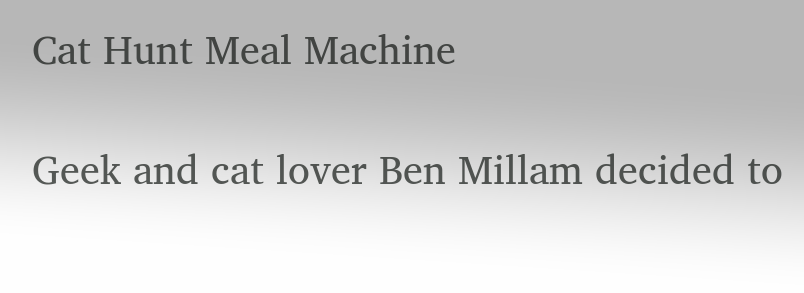Cat Hunt Meal Machine

Geek and cat lover Ben Millam decided to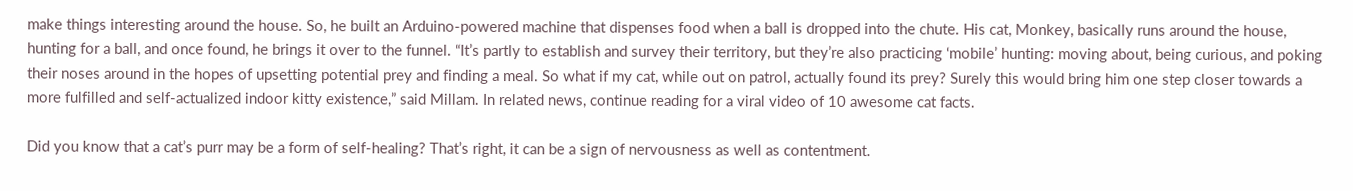make things interesting around the house. So, he built an Arduino-powered machine that dispenses food when a ball is dropped into the chute. His cat, Monkey, basically runs around the house, hunting for a ball, and once found, he brings it over to the funnel. “It’s partly to establish and survey their territory, but they’re also practicing ‘mobile’ hunting: moving about, being curious, and poking their noses around in the hopes of upsetting potential prey and finding a meal. So what if my cat, while out on patrol, actually found its prey? Surely this would bring him one step closer towards a more fulfilled and self-actualized indoor kitty existence,” said Millam. In related news, continue reading for a viral video of 10 awesome cat facts.

Did you know that a cat’s purr may be a form of self-healing? That’s right, it can be a sign of nervousness as well as contentment.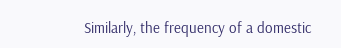Similarly, the frequency of a domestic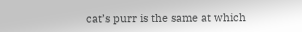cat’s purr is the same at which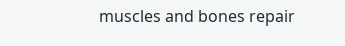muscles and bones repair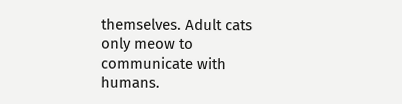themselves. Adult cats only meow to communicate with humans.